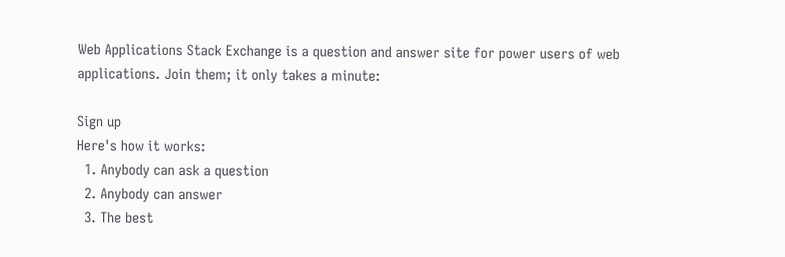Web Applications Stack Exchange is a question and answer site for power users of web applications. Join them; it only takes a minute:

Sign up
Here's how it works:
  1. Anybody can ask a question
  2. Anybody can answer
  3. The best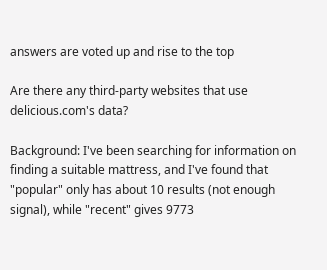answers are voted up and rise to the top

Are there any third-party websites that use delicious.com's data?

Background: I've been searching for information on finding a suitable mattress, and I've found that "popular" only has about 10 results (not enough signal), while "recent" gives 9773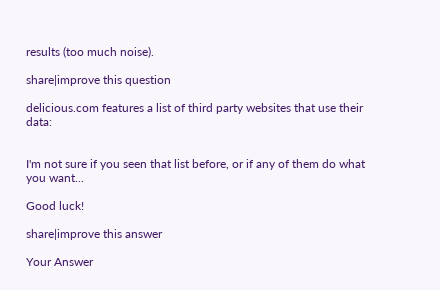results (too much noise).

share|improve this question

delicious.com features a list of third party websites that use their data:


I'm not sure if you seen that list before, or if any of them do what you want...

Good luck!

share|improve this answer

Your Answer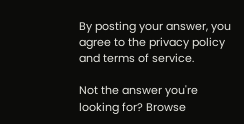By posting your answer, you agree to the privacy policy and terms of service.

Not the answer you're looking for? Browse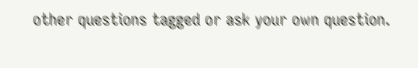other questions tagged or ask your own question.